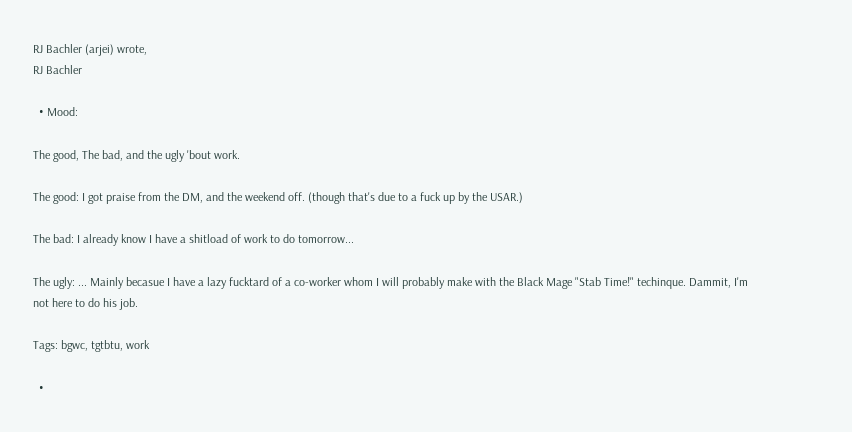RJ Bachler (arjei) wrote,
RJ Bachler

  • Mood:

The good, The bad, and the ugly 'bout work.

The good: I got praise from the DM, and the weekend off. (though that's due to a fuck up by the USAR.)

The bad: I already know I have a shitload of work to do tomorrow...

The ugly: ... Mainly becasue I have a lazy fucktard of a co-worker whom I will probably make with the Black Mage "Stab Time!" techinque. Dammit, I'm not here to do his job.

Tags: bgwc, tgtbtu, work

  •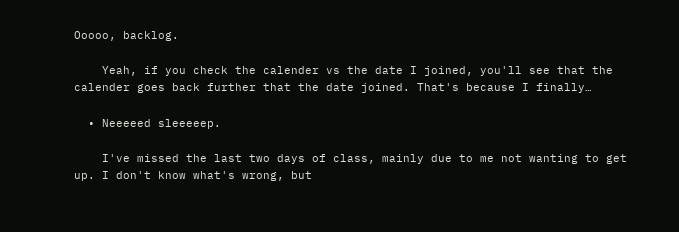Ooooo, backlog.

    Yeah, if you check the calender vs the date I joined, you'll see that the calender goes back further that the date joined. That's because I finally…

  • Neeeeed sleeeeep.

    I've missed the last two days of class, mainly due to me not wanting to get up. I don't know what's wrong, but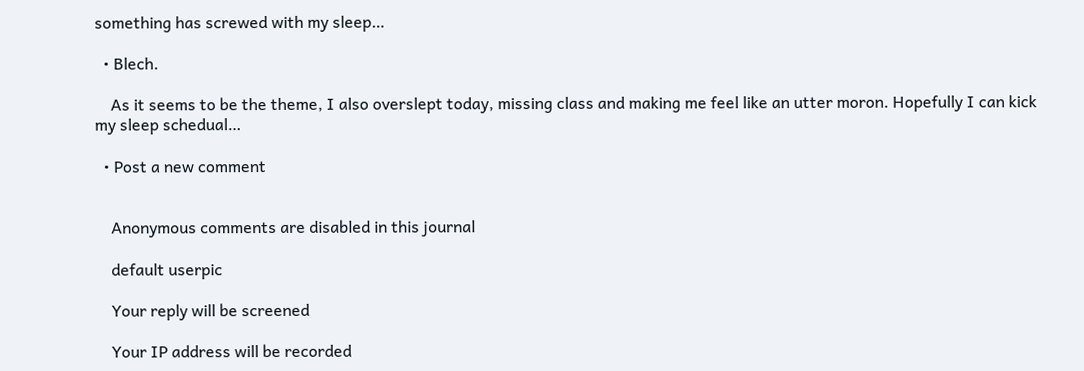something has screwed with my sleep…

  • Blech.

    As it seems to be the theme, I also overslept today, missing class and making me feel like an utter moron. Hopefully I can kick my sleep schedual…

  • Post a new comment


    Anonymous comments are disabled in this journal

    default userpic

    Your reply will be screened

    Your IP address will be recorded